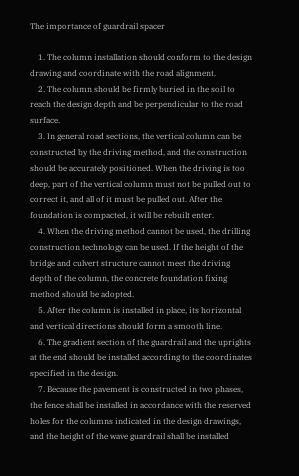The importance of guardrail spacer

    1. The column installation should conform to the design drawing and coordinate with the road alignment.
    2. The column should be firmly buried in the soil to reach the design depth and be perpendicular to the road surface.
    3. In general road sections, the vertical column can be constructed by the driving method, and the construction should be accurately positioned. When the driving is too deep, part of the vertical column must not be pulled out to correct it, and all of it must be pulled out. After the foundation is compacted, it will be rebuilt enter.
    4. When the driving method cannot be used, the drilling construction technology can be used. If the height of the bridge and culvert structure cannot meet the driving depth of the column, the concrete foundation fixing method should be adopted.
    5. After the column is installed in place, its horizontal and vertical directions should form a smooth line.
    6. The gradient section of the guardrail and the uprights at the end should be installed according to the coordinates specified in the design.
    7. Because the pavement is constructed in two phases, the fence shall be installed in accordance with the reserved holes for the columns indicated in the design drawings, and the height of the wave guardrail shall be installed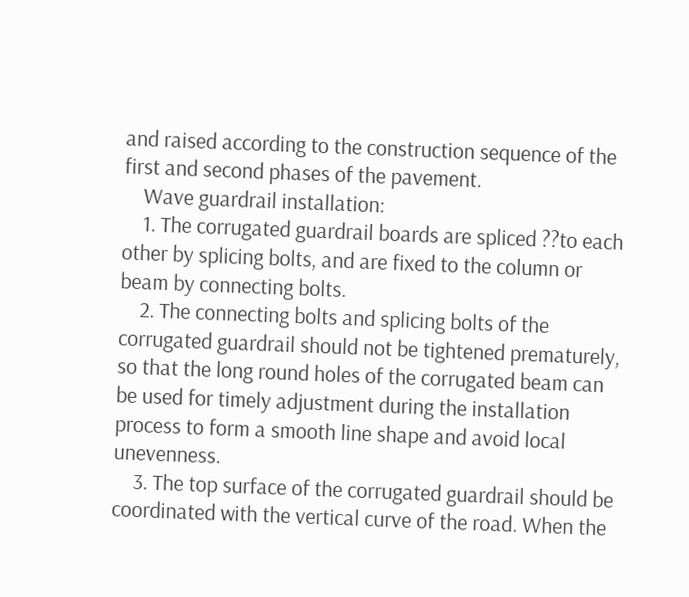and raised according to the construction sequence of the first and second phases of the pavement.
    Wave guardrail installation:
    1. The corrugated guardrail boards are spliced ??to each other by splicing bolts, and are fixed to the column or beam by connecting bolts.
    2. The connecting bolts and splicing bolts of the corrugated guardrail should not be tightened prematurely, so that the long round holes of the corrugated beam can be used for timely adjustment during the installation process to form a smooth line shape and avoid local unevenness.
    3. The top surface of the corrugated guardrail should be coordinated with the vertical curve of the road. When the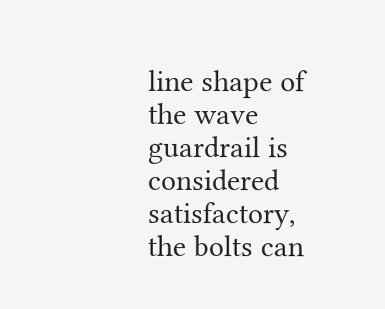line shape of the wave guardrail is considered satisfactory, the bolts can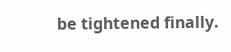be tightened finally.